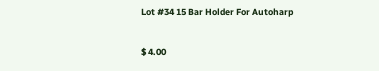Lot #34 15 Bar Holder For Autoharp

$ 4.00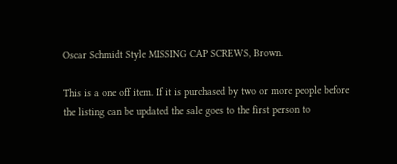Oscar Schmidt Style MISSING CAP SCREWS, Brown.

This is a one off item. If it is purchased by two or more people before the listing can be updated the sale goes to the first person to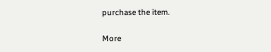purchase the item.

More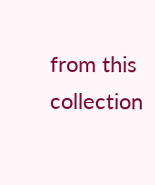from this collection